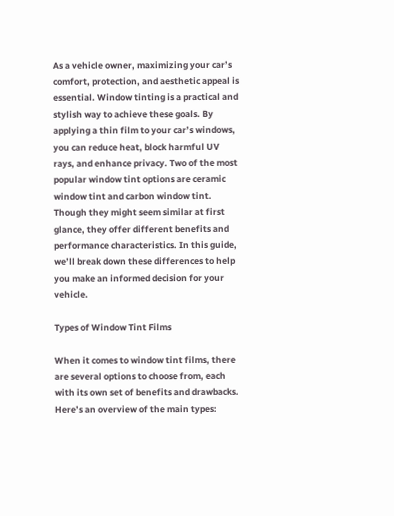As a vehicle owner, maximizing your car’s comfort, protection, and aesthetic appeal is essential. Window tinting is a practical and stylish way to achieve these goals. By applying a thin film to your car’s windows, you can reduce heat, block harmful UV rays, and enhance privacy. Two of the most popular window tint options are ceramic window tint and carbon window tint. Though they might seem similar at first glance, they offer different benefits and performance characteristics. In this guide, we’ll break down these differences to help you make an informed decision for your vehicle.

Types of Window Tint Films

When it comes to window tint films, there are several options to choose from, each with its own set of benefits and drawbacks. Here’s an overview of the main types: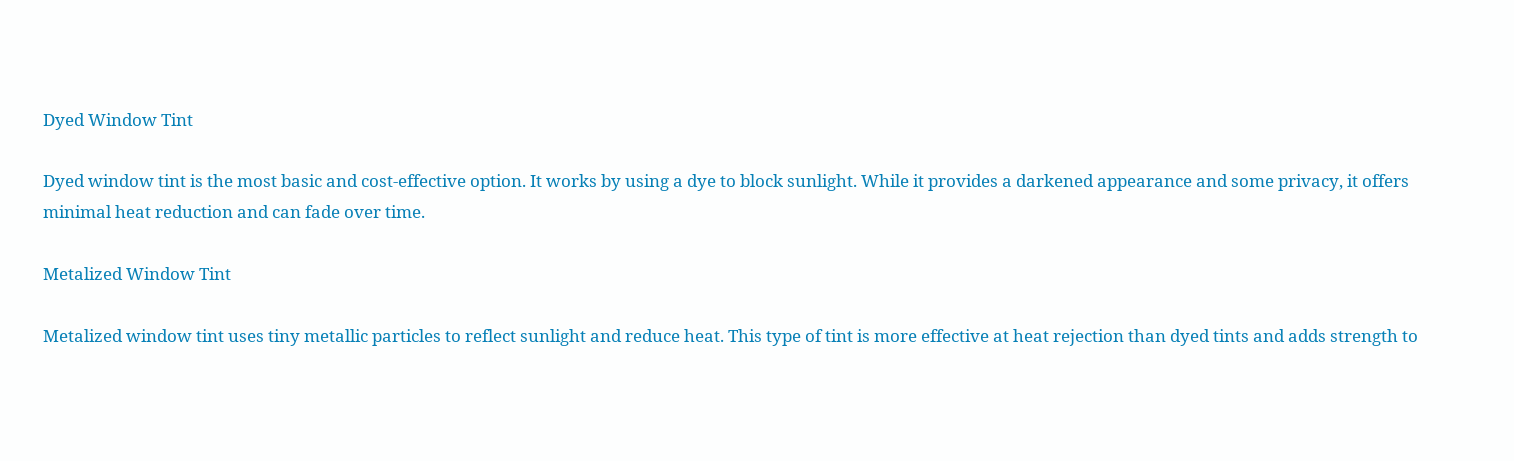Dyed Window Tint

Dyed window tint is the most basic and cost-effective option. It works by using a dye to block sunlight. While it provides a darkened appearance and some privacy, it offers minimal heat reduction and can fade over time.

Metalized Window Tint

Metalized window tint uses tiny metallic particles to reflect sunlight and reduce heat. This type of tint is more effective at heat rejection than dyed tints and adds strength to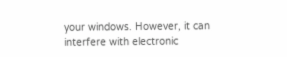your windows. However, it can interfere with electronic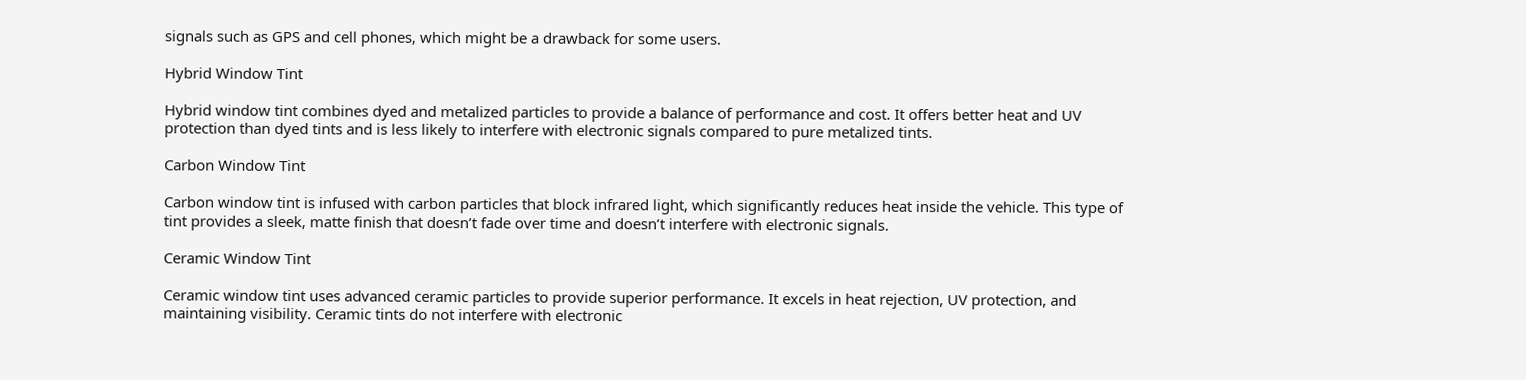signals such as GPS and cell phones, which might be a drawback for some users.

Hybrid Window Tint

Hybrid window tint combines dyed and metalized particles to provide a balance of performance and cost. It offers better heat and UV protection than dyed tints and is less likely to interfere with electronic signals compared to pure metalized tints.

Carbon Window Tint

Carbon window tint is infused with carbon particles that block infrared light, which significantly reduces heat inside the vehicle. This type of tint provides a sleek, matte finish that doesn’t fade over time and doesn’t interfere with electronic signals.

Ceramic Window Tint

Ceramic window tint uses advanced ceramic particles to provide superior performance. It excels in heat rejection, UV protection, and maintaining visibility. Ceramic tints do not interfere with electronic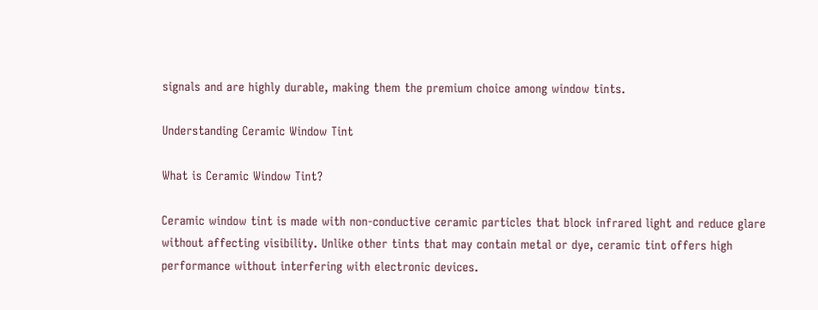signals and are highly durable, making them the premium choice among window tints.

Understanding Ceramic Window Tint

What is Ceramic Window Tint?

Ceramic window tint is made with non-conductive ceramic particles that block infrared light and reduce glare without affecting visibility. Unlike other tints that may contain metal or dye, ceramic tint offers high performance without interfering with electronic devices.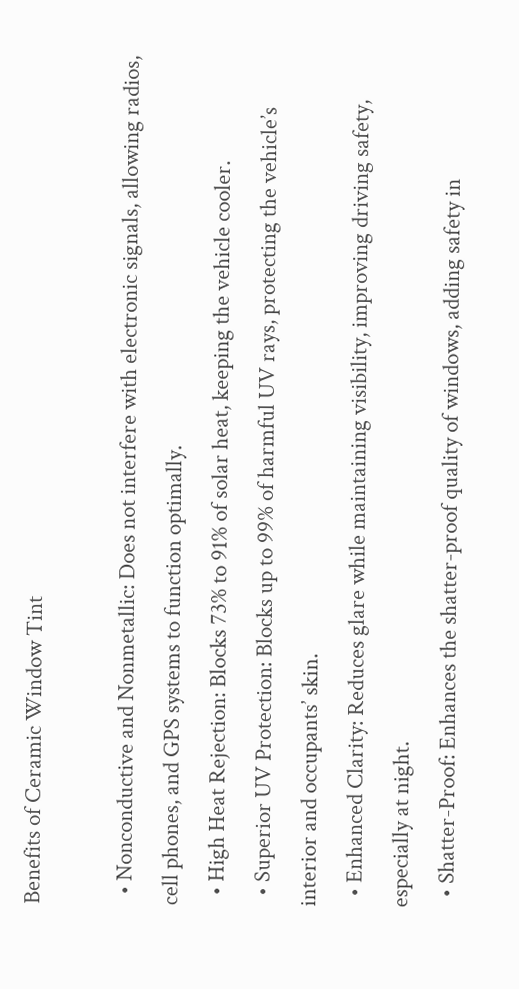Benefits of Ceramic Window Tint

  • Nonconductive and Nonmetallic: Does not interfere with electronic signals, allowing radios, cell phones, and GPS systems to function optimally.
  • High Heat Rejection: Blocks 73% to 91% of solar heat, keeping the vehicle cooler.
  • Superior UV Protection: Blocks up to 99% of harmful UV rays, protecting the vehicle’s interior and occupants’ skin.
  • Enhanced Clarity: Reduces glare while maintaining visibility, improving driving safety, especially at night.
  • Shatter-Proof: Enhances the shatter-proof quality of windows, adding safety in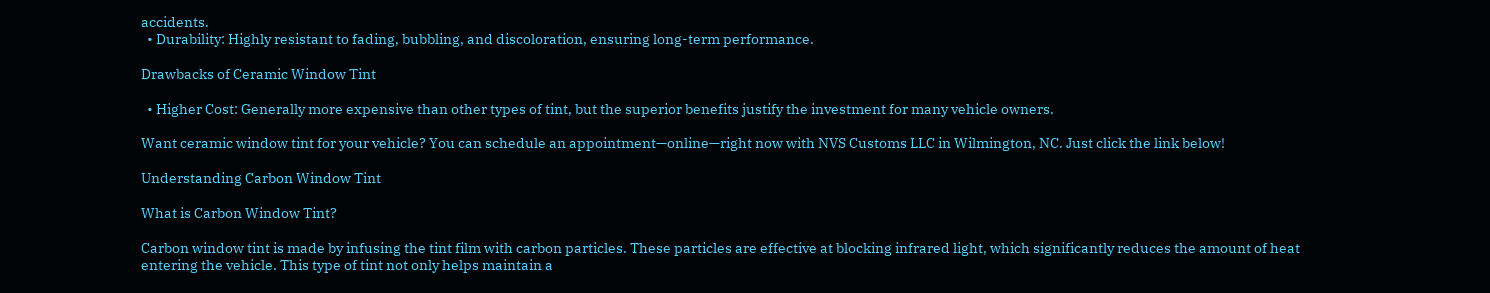accidents.
  • Durability: Highly resistant to fading, bubbling, and discoloration, ensuring long-term performance.

Drawbacks of Ceramic Window Tint

  • Higher Cost: Generally more expensive than other types of tint, but the superior benefits justify the investment for many vehicle owners.

Want ceramic window tint for your vehicle? You can schedule an appointment—online—right now with NVS Customs LLC in Wilmington, NC. Just click the link below!

Understanding Carbon Window Tint

What is Carbon Window Tint?

Carbon window tint is made by infusing the tint film with carbon particles. These particles are effective at blocking infrared light, which significantly reduces the amount of heat entering the vehicle. This type of tint not only helps maintain a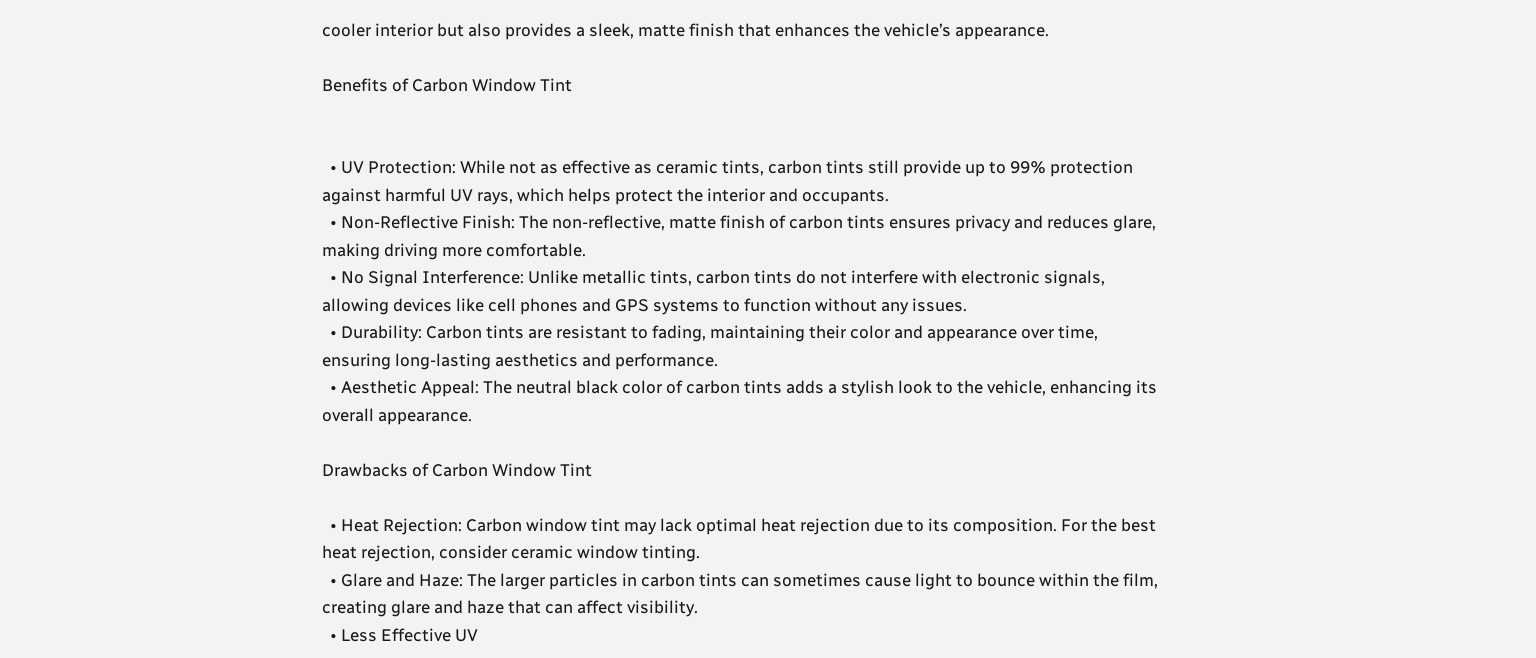cooler interior but also provides a sleek, matte finish that enhances the vehicle’s appearance.

Benefits of Carbon Window Tint


  • UV Protection: While not as effective as ceramic tints, carbon tints still provide up to 99% protection against harmful UV rays, which helps protect the interior and occupants.
  • Non-Reflective Finish: The non-reflective, matte finish of carbon tints ensures privacy and reduces glare, making driving more comfortable.
  • No Signal Interference: Unlike metallic tints, carbon tints do not interfere with electronic signals, allowing devices like cell phones and GPS systems to function without any issues.
  • Durability: Carbon tints are resistant to fading, maintaining their color and appearance over time, ensuring long-lasting aesthetics and performance.
  • Aesthetic Appeal: The neutral black color of carbon tints adds a stylish look to the vehicle, enhancing its overall appearance.

Drawbacks of Carbon Window Tint

  • Heat Rejection: Carbon window tint may lack optimal heat rejection due to its composition. For the best heat rejection, consider ceramic window tinting.
  • Glare and Haze: The larger particles in carbon tints can sometimes cause light to bounce within the film, creating glare and haze that can affect visibility.
  • Less Effective UV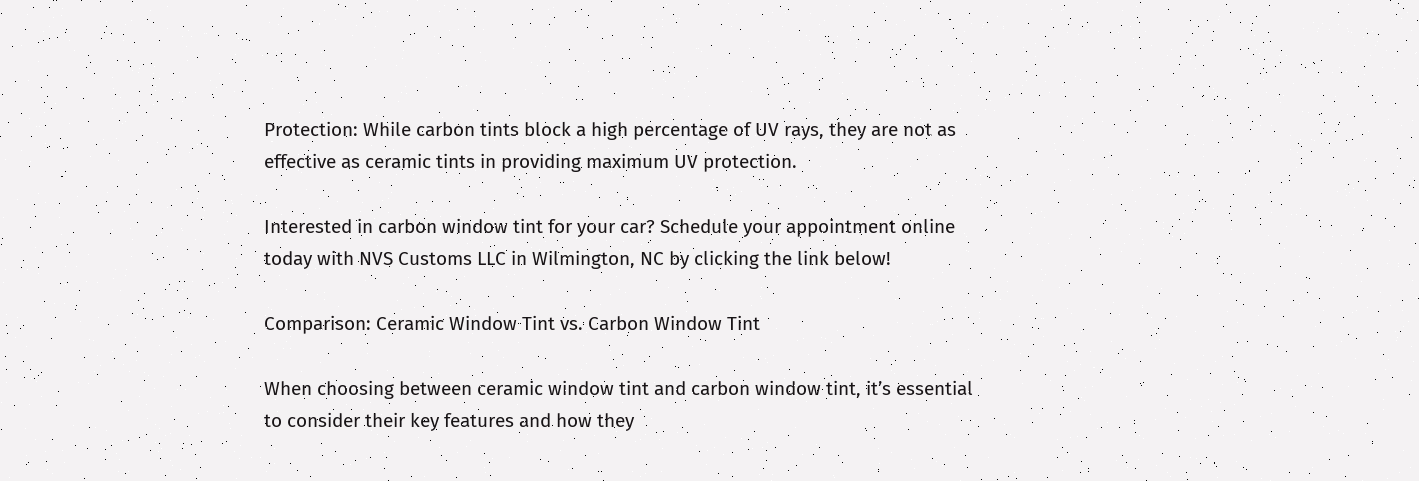Protection: While carbon tints block a high percentage of UV rays, they are not as effective as ceramic tints in providing maximum UV protection.

Interested in carbon window tint for your car? Schedule your appointment online today with NVS Customs LLC in Wilmington, NC by clicking the link below!

Comparison: Ceramic Window Tint vs. Carbon Window Tint

When choosing between ceramic window tint and carbon window tint, it’s essential to consider their key features and how they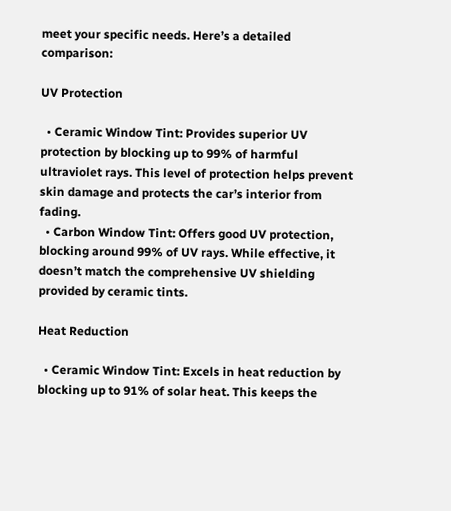meet your specific needs. Here’s a detailed comparison:

UV Protection

  • Ceramic Window Tint: Provides superior UV protection by blocking up to 99% of harmful ultraviolet rays. This level of protection helps prevent skin damage and protects the car’s interior from fading.
  • Carbon Window Tint: Offers good UV protection, blocking around 99% of UV rays. While effective, it doesn’t match the comprehensive UV shielding provided by ceramic tints.

Heat Reduction

  • Ceramic Window Tint: Excels in heat reduction by blocking up to 91% of solar heat. This keeps the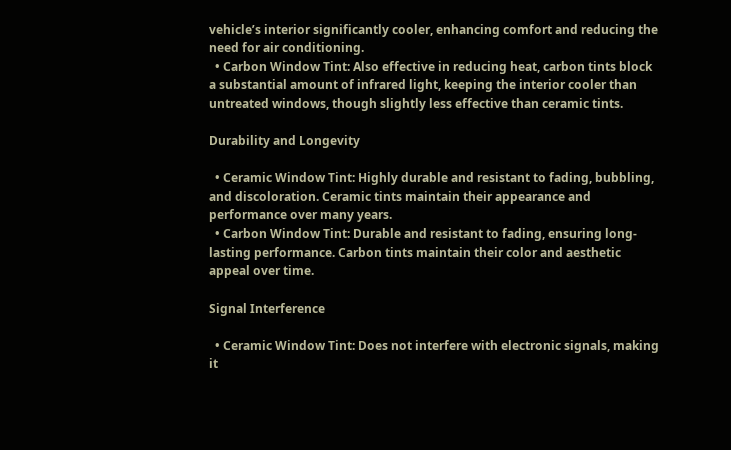vehicle’s interior significantly cooler, enhancing comfort and reducing the need for air conditioning.
  • Carbon Window Tint: Also effective in reducing heat, carbon tints block a substantial amount of infrared light, keeping the interior cooler than untreated windows, though slightly less effective than ceramic tints.

Durability and Longevity

  • Ceramic Window Tint: Highly durable and resistant to fading, bubbling, and discoloration. Ceramic tints maintain their appearance and performance over many years.
  • Carbon Window Tint: Durable and resistant to fading, ensuring long-lasting performance. Carbon tints maintain their color and aesthetic appeal over time.

Signal Interference

  • Ceramic Window Tint: Does not interfere with electronic signals, making it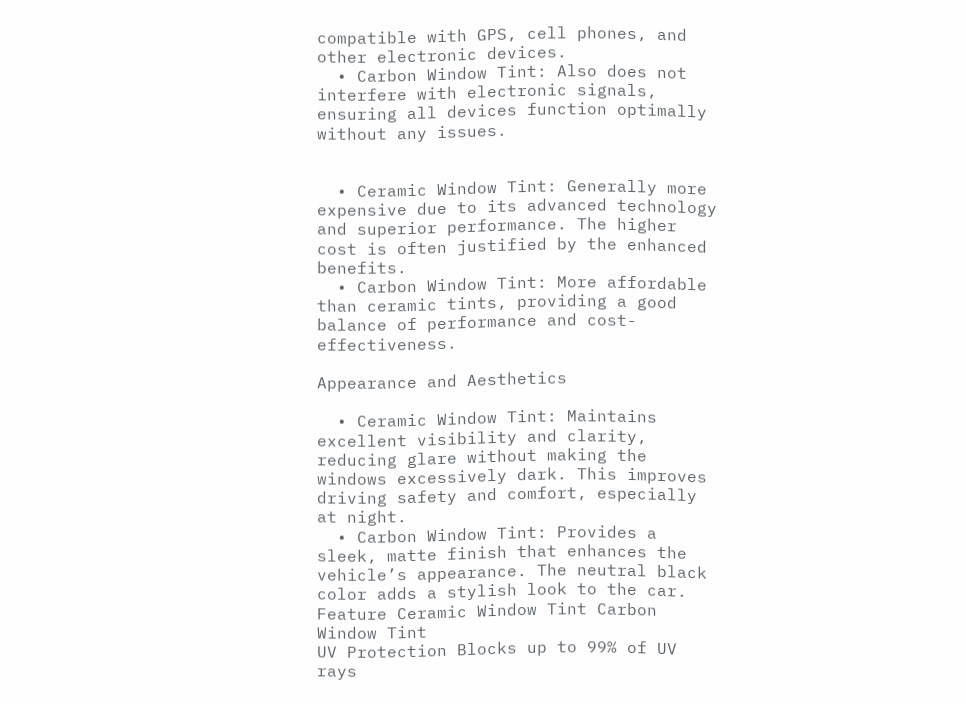compatible with GPS, cell phones, and other electronic devices.
  • Carbon Window Tint: Also does not interfere with electronic signals, ensuring all devices function optimally without any issues.


  • Ceramic Window Tint: Generally more expensive due to its advanced technology and superior performance. The higher cost is often justified by the enhanced benefits.
  • Carbon Window Tint: More affordable than ceramic tints, providing a good balance of performance and cost-effectiveness.

Appearance and Aesthetics

  • Ceramic Window Tint: Maintains excellent visibility and clarity, reducing glare without making the windows excessively dark. This improves driving safety and comfort, especially at night.
  • Carbon Window Tint: Provides a sleek, matte finish that enhances the vehicle’s appearance. The neutral black color adds a stylish look to the car.
Feature Ceramic Window Tint Carbon Window Tint
UV Protection Blocks up to 99% of UV rays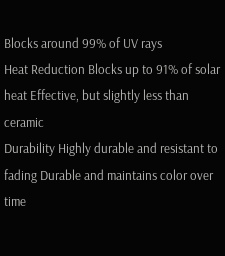Blocks around 99% of UV rays
Heat Reduction Blocks up to 91% of solar heat Effective, but slightly less than ceramic
Durability Highly durable and resistant to fading Durable and maintains color over time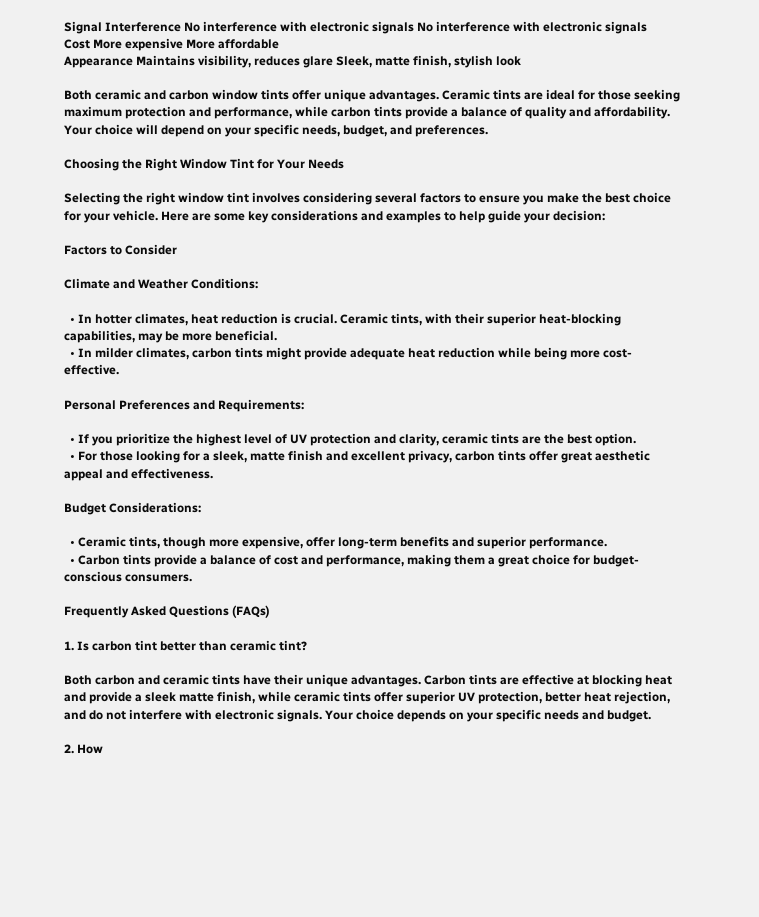Signal Interference No interference with electronic signals No interference with electronic signals
Cost More expensive More affordable
Appearance Maintains visibility, reduces glare Sleek, matte finish, stylish look

Both ceramic and carbon window tints offer unique advantages. Ceramic tints are ideal for those seeking maximum protection and performance, while carbon tints provide a balance of quality and affordability. Your choice will depend on your specific needs, budget, and preferences.

Choosing the Right Window Tint for Your Needs

Selecting the right window tint involves considering several factors to ensure you make the best choice for your vehicle. Here are some key considerations and examples to help guide your decision:

Factors to Consider

Climate and Weather Conditions:

  • In hotter climates, heat reduction is crucial. Ceramic tints, with their superior heat-blocking capabilities, may be more beneficial.
  • In milder climates, carbon tints might provide adequate heat reduction while being more cost-effective.

Personal Preferences and Requirements:

  • If you prioritize the highest level of UV protection and clarity, ceramic tints are the best option.
  • For those looking for a sleek, matte finish and excellent privacy, carbon tints offer great aesthetic appeal and effectiveness.

Budget Considerations:

  • Ceramic tints, though more expensive, offer long-term benefits and superior performance.
  • Carbon tints provide a balance of cost and performance, making them a great choice for budget-conscious consumers.

Frequently Asked Questions (FAQs)

1. Is carbon tint better than ceramic tint?

Both carbon and ceramic tints have their unique advantages. Carbon tints are effective at blocking heat and provide a sleek matte finish, while ceramic tints offer superior UV protection, better heat rejection, and do not interfere with electronic signals. Your choice depends on your specific needs and budget.

2. How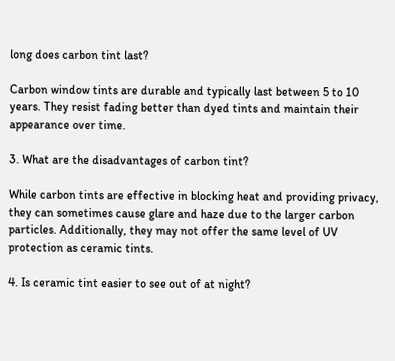long does carbon tint last?

Carbon window tints are durable and typically last between 5 to 10 years. They resist fading better than dyed tints and maintain their appearance over time.

3. What are the disadvantages of carbon tint?

While carbon tints are effective in blocking heat and providing privacy, they can sometimes cause glare and haze due to the larger carbon particles. Additionally, they may not offer the same level of UV protection as ceramic tints.

4. Is ceramic tint easier to see out of at night?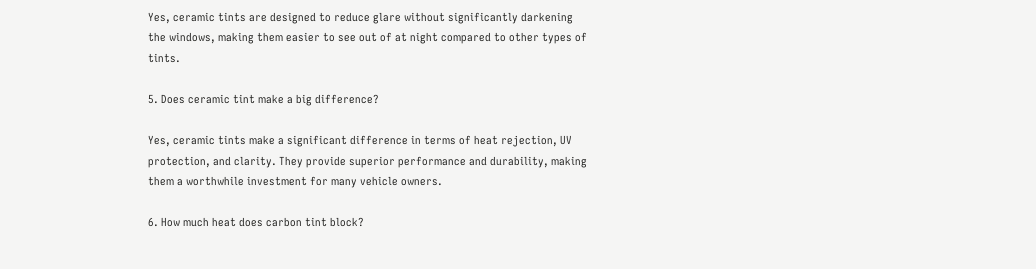Yes, ceramic tints are designed to reduce glare without significantly darkening the windows, making them easier to see out of at night compared to other types of tints.

5. Does ceramic tint make a big difference?

Yes, ceramic tints make a significant difference in terms of heat rejection, UV protection, and clarity. They provide superior performance and durability, making them a worthwhile investment for many vehicle owners.

6. How much heat does carbon tint block?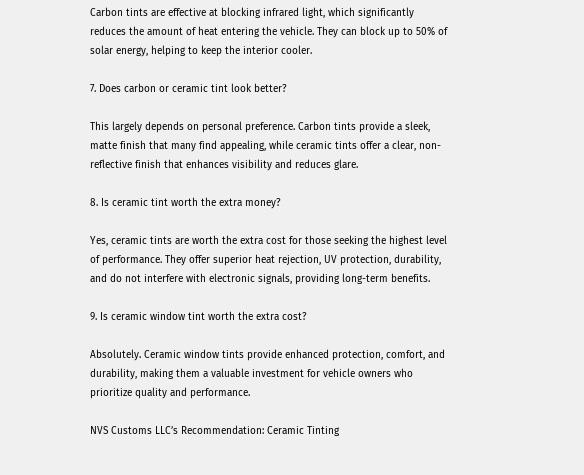Carbon tints are effective at blocking infrared light, which significantly reduces the amount of heat entering the vehicle. They can block up to 50% of solar energy, helping to keep the interior cooler.

7. Does carbon or ceramic tint look better?

This largely depends on personal preference. Carbon tints provide a sleek, matte finish that many find appealing, while ceramic tints offer a clear, non-reflective finish that enhances visibility and reduces glare.

8. Is ceramic tint worth the extra money?

Yes, ceramic tints are worth the extra cost for those seeking the highest level of performance. They offer superior heat rejection, UV protection, durability, and do not interfere with electronic signals, providing long-term benefits.

9. Is ceramic window tint worth the extra cost?

Absolutely. Ceramic window tints provide enhanced protection, comfort, and durability, making them a valuable investment for vehicle owners who prioritize quality and performance.

NVS Customs LLC’s Recommendation: Ceramic Tinting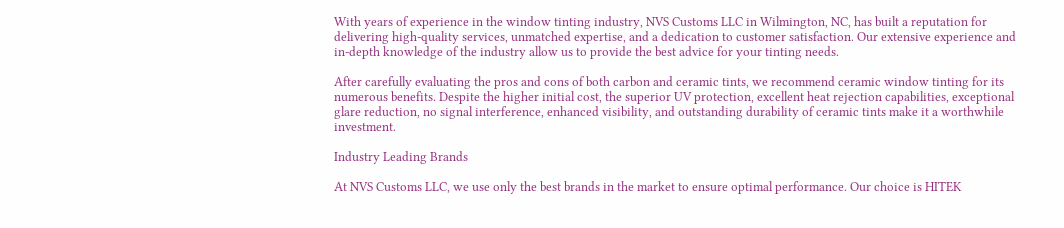With years of experience in the window tinting industry, NVS Customs LLC in Wilmington, NC, has built a reputation for delivering high-quality services, unmatched expertise, and a dedication to customer satisfaction. Our extensive experience and in-depth knowledge of the industry allow us to provide the best advice for your tinting needs.

After carefully evaluating the pros and cons of both carbon and ceramic tints, we recommend ceramic window tinting for its numerous benefits. Despite the higher initial cost, the superior UV protection, excellent heat rejection capabilities, exceptional glare reduction, no signal interference, enhanced visibility, and outstanding durability of ceramic tints make it a worthwhile investment.

Industry Leading Brands

At NVS Customs LLC, we use only the best brands in the market to ensure optimal performance. Our choice is HITEK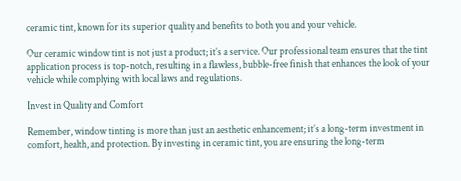ceramic tint, known for its superior quality and benefits to both you and your vehicle.

Our ceramic window tint is not just a product; it’s a service. Our professional team ensures that the tint application process is top-notch, resulting in a flawless, bubble-free finish that enhances the look of your vehicle while complying with local laws and regulations.

Invest in Quality and Comfort

Remember, window tinting is more than just an aesthetic enhancement; it’s a long-term investment in comfort, health, and protection. By investing in ceramic tint, you are ensuring the long-term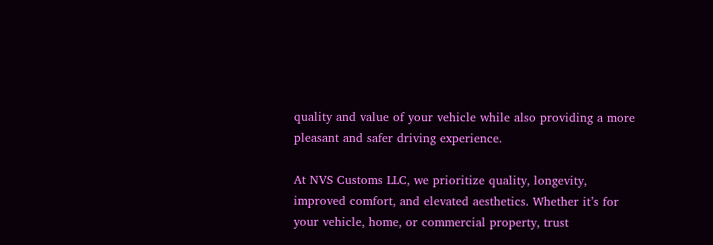quality and value of your vehicle while also providing a more pleasant and safer driving experience.

At NVS Customs LLC, we prioritize quality, longevity, improved comfort, and elevated aesthetics. Whether it’s for your vehicle, home, or commercial property, trust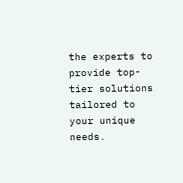the experts to provide top-tier solutions tailored to your unique needs.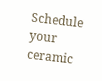Schedule your ceramic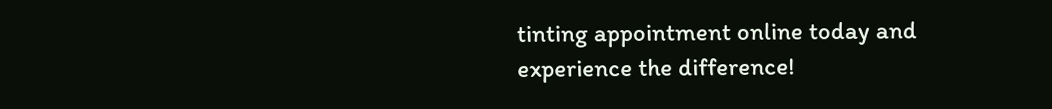tinting appointment online today and experience the difference!